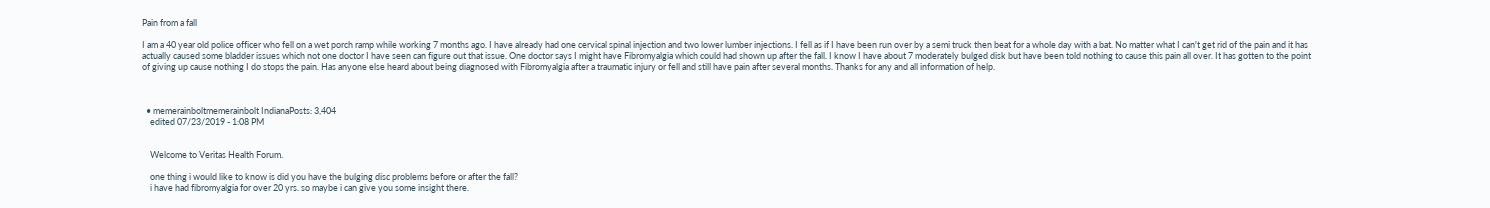Pain from a fall

I am a 40 year old police officer who fell on a wet porch ramp while working 7 months ago. I have already had one cervical spinal injection and two lower lumber injections. I fell as if I have been run over by a semi truck then beat for a whole day with a bat. No matter what I can't get rid of the pain and it has actually caused some bladder issues which not one doctor I have seen can figure out that issue. One doctor says I might have Fibromyalgia which could had shown up after the fall. I know I have about 7 moderately bulged disk but have been told nothing to cause this pain all over. It has gotten to the point of giving up cause nothing I do stops the pain. Has anyone else heard about being diagnosed with Fibromyalgia after a traumatic injury or fell and still have pain after several months. Thanks for any and all information of help.



  • memerainboltmemerainbolt IndianaPosts: 3,404
    edited 07/23/2019 - 1:08 PM


    Welcome to Veritas Health Forum.

    one thing i would like to know is did you have the bulging disc problems before or after the fall?
    i have had fibromyalgia for over 20 yrs. so maybe i can give you some insight there.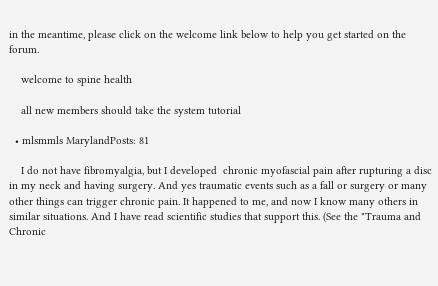in the meantime, please click on the welcome link below to help you get started on the forum.

    welcome to spine health

    all new members should take the system tutorial

  • mlsmmls MarylandPosts: 81

    I do not have fibromyalgia, but I developed  chronic myofascial pain after rupturing a disc in my neck and having surgery. And yes traumatic events such as a fall or surgery or many other things can trigger chronic pain. It happened to me, and now I know many others in similar situations. And I have read scientific studies that support this. (See the "Trauma and Chronic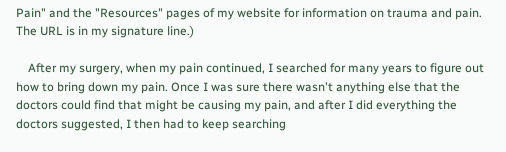Pain" and the "Resources" pages of my website for information on trauma and pain. The URL is in my signature line.)

    After my surgery, when my pain continued, I searched for many years to figure out how to bring down my pain. Once I was sure there wasn't anything else that the doctors could find that might be causing my pain, and after I did everything the doctors suggested, I then had to keep searching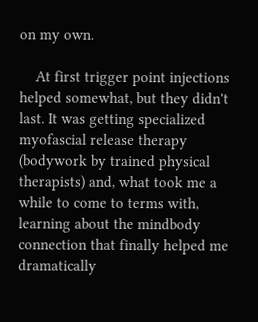on my own.

    At first trigger point injections helped somewhat, but they didn't last. It was getting specialized myofascial release therapy (bodywork by trained physical therapists) and, what took me a while to come to terms with, learning about the mindbody connection that finally helped me dramatically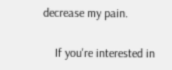decrease my pain.

    If you're interested in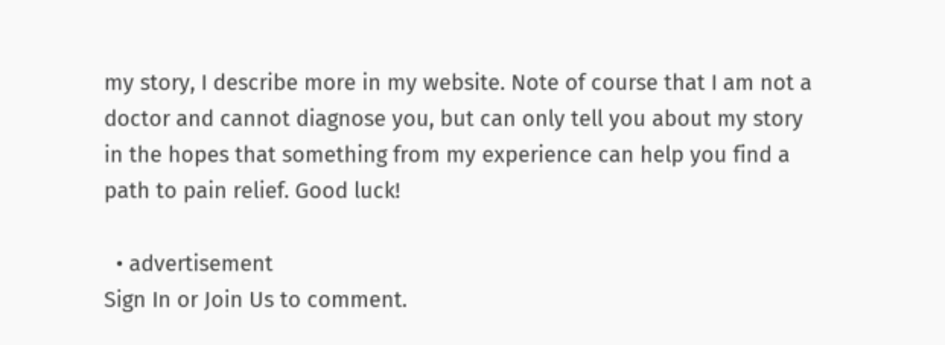my story, I describe more in my website. Note of course that I am not a doctor and cannot diagnose you, but can only tell you about my story in the hopes that something from my experience can help you find a path to pain relief. Good luck!

  • advertisement
Sign In or Join Us to comment.